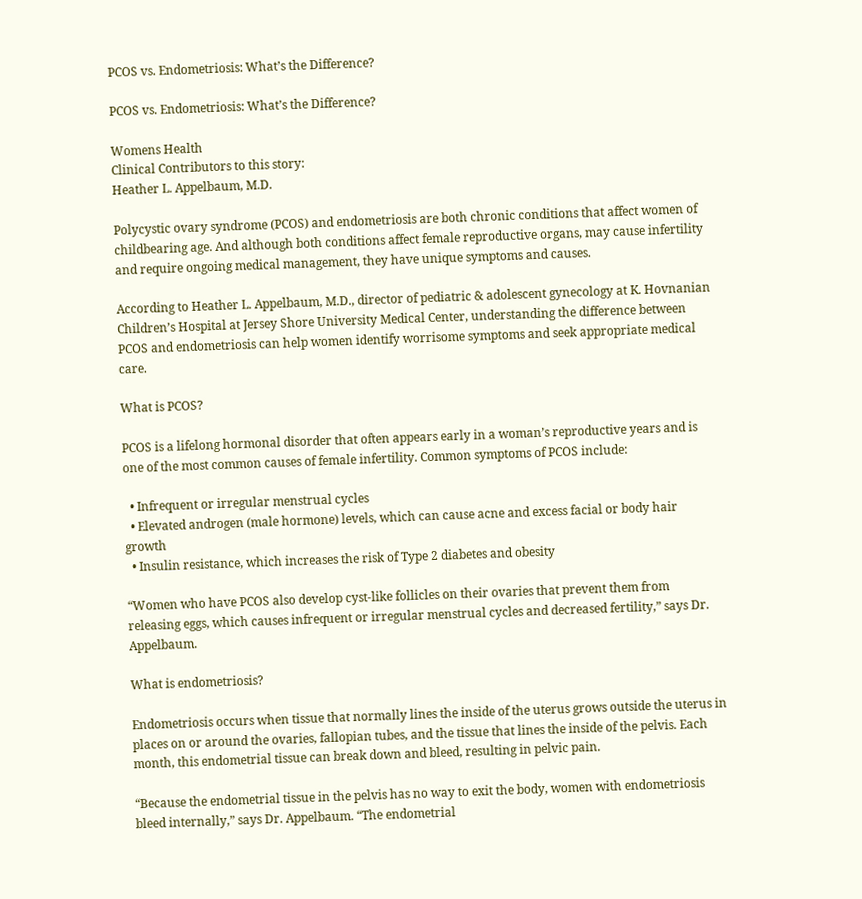PCOS vs. Endometriosis: What’s the Difference?

PCOS vs. Endometriosis: What’s the Difference?

Womens Health
Clinical Contributors to this story:
Heather L. Appelbaum, M.D.

Polycystic ovary syndrome (PCOS) and endometriosis are both chronic conditions that affect women of childbearing age. And although both conditions affect female reproductive organs, may cause infertility and require ongoing medical management, they have unique symptoms and causes.

According to Heather L. Appelbaum, M.D., director of pediatric & adolescent gynecology at K. Hovnanian Children’s Hospital at Jersey Shore University Medical Center, understanding the difference between PCOS and endometriosis can help women identify worrisome symptoms and seek appropriate medical care.

What is PCOS?

PCOS is a lifelong hormonal disorder that often appears early in a woman’s reproductive years and is one of the most common causes of female infertility. Common symptoms of PCOS include:

  • Infrequent or irregular menstrual cycles
  • Elevated androgen (male hormone) levels, which can cause acne and excess facial or body hair growth
  • Insulin resistance, which increases the risk of Type 2 diabetes and obesity

“Women who have PCOS also develop cyst-like follicles on their ovaries that prevent them from releasing eggs, which causes infrequent or irregular menstrual cycles and decreased fertility,” says Dr. Appelbaum.

What is endometriosis?

Endometriosis occurs when tissue that normally lines the inside of the uterus grows outside the uterus in places on or around the ovaries, fallopian tubes, and the tissue that lines the inside of the pelvis. Each month, this endometrial tissue can break down and bleed, resulting in pelvic pain.

“Because the endometrial tissue in the pelvis has no way to exit the body, women with endometriosis bleed internally,” says Dr. Appelbaum. “The endometrial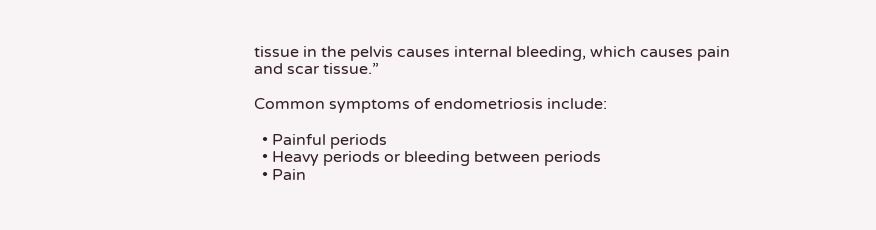tissue in the pelvis causes internal bleeding, which causes pain and scar tissue.”

Common symptoms of endometriosis include:

  • Painful periods
  • Heavy periods or bleeding between periods
  • Pain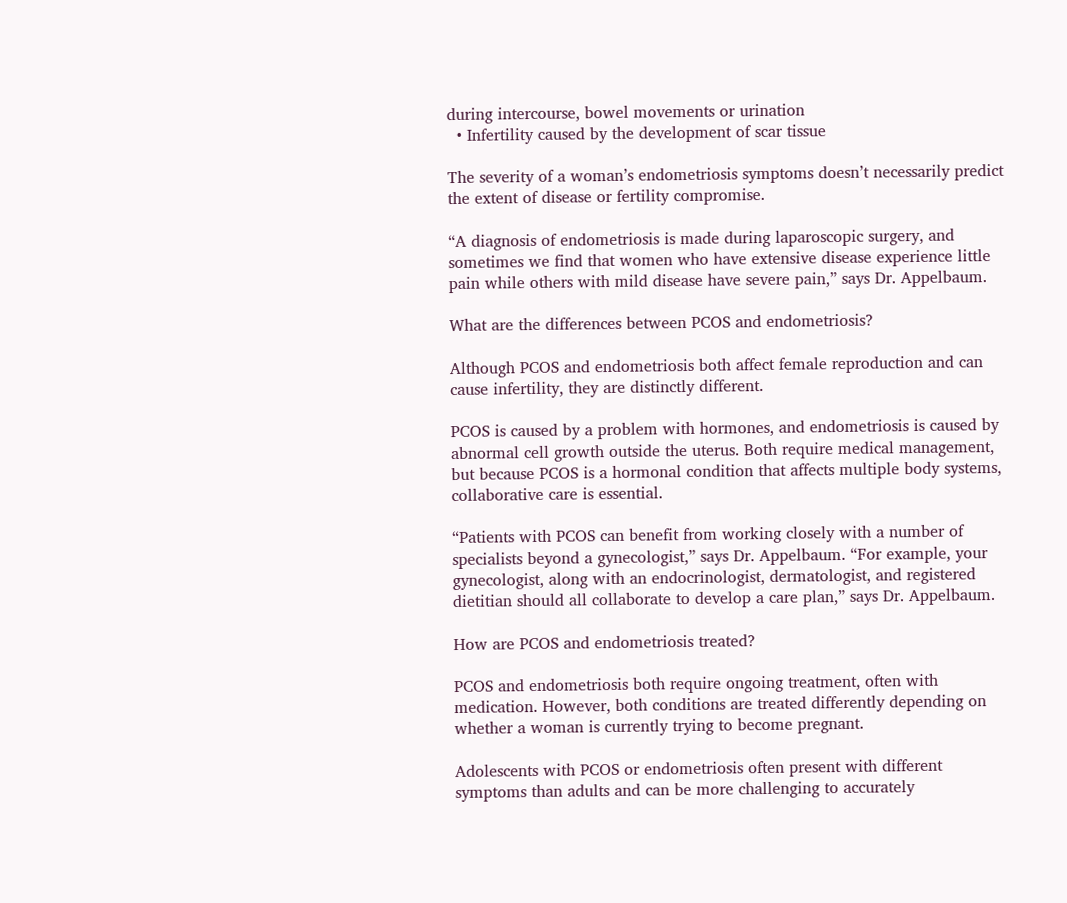during intercourse, bowel movements or urination
  • Infertility caused by the development of scar tissue

The severity of a woman’s endometriosis symptoms doesn’t necessarily predict the extent of disease or fertility compromise.

“A diagnosis of endometriosis is made during laparoscopic surgery, and sometimes we find that women who have extensive disease experience little pain while others with mild disease have severe pain,” says Dr. Appelbaum.

What are the differences between PCOS and endometriosis?

Although PCOS and endometriosis both affect female reproduction and can cause infertility, they are distinctly different.

PCOS is caused by a problem with hormones, and endometriosis is caused by abnormal cell growth outside the uterus. Both require medical management, but because PCOS is a hormonal condition that affects multiple body systems, collaborative care is essential.

“Patients with PCOS can benefit from working closely with a number of specialists beyond a gynecologist,” says Dr. Appelbaum. “For example, your gynecologist, along with an endocrinologist, dermatologist, and registered dietitian should all collaborate to develop a care plan,” says Dr. Appelbaum.

How are PCOS and endometriosis treated?

PCOS and endometriosis both require ongoing treatment, often with medication. However, both conditions are treated differently depending on whether a woman is currently trying to become pregnant.

Adolescents with PCOS or endometriosis often present with different symptoms than adults and can be more challenging to accurately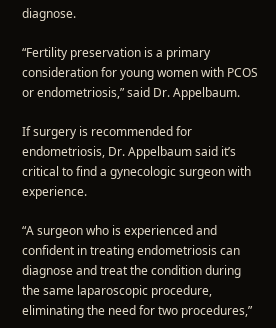diagnose.

“Fertility preservation is a primary consideration for young women with PCOS or endometriosis,” said Dr. Appelbaum.

If surgery is recommended for endometriosis, Dr. Appelbaum said it’s critical to find a gynecologic surgeon with experience.

“A surgeon who is experienced and confident in treating endometriosis can diagnose and treat the condition during the same laparoscopic procedure, eliminating the need for two procedures,”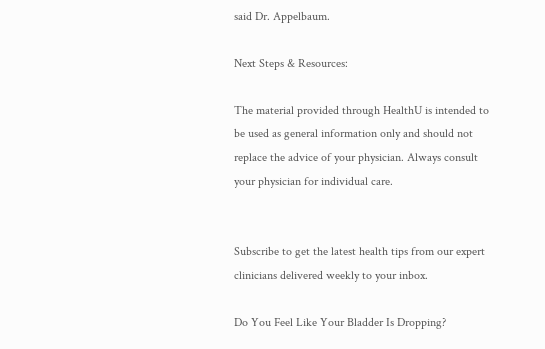said Dr. Appelbaum.

Next Steps & Resources:

The material provided through HealthU is intended to be used as general information only and should not replace the advice of your physician. Always consult your physician for individual care.


Subscribe to get the latest health tips from our expert clinicians delivered weekly to your inbox.

Do You Feel Like Your Bladder Is Dropping?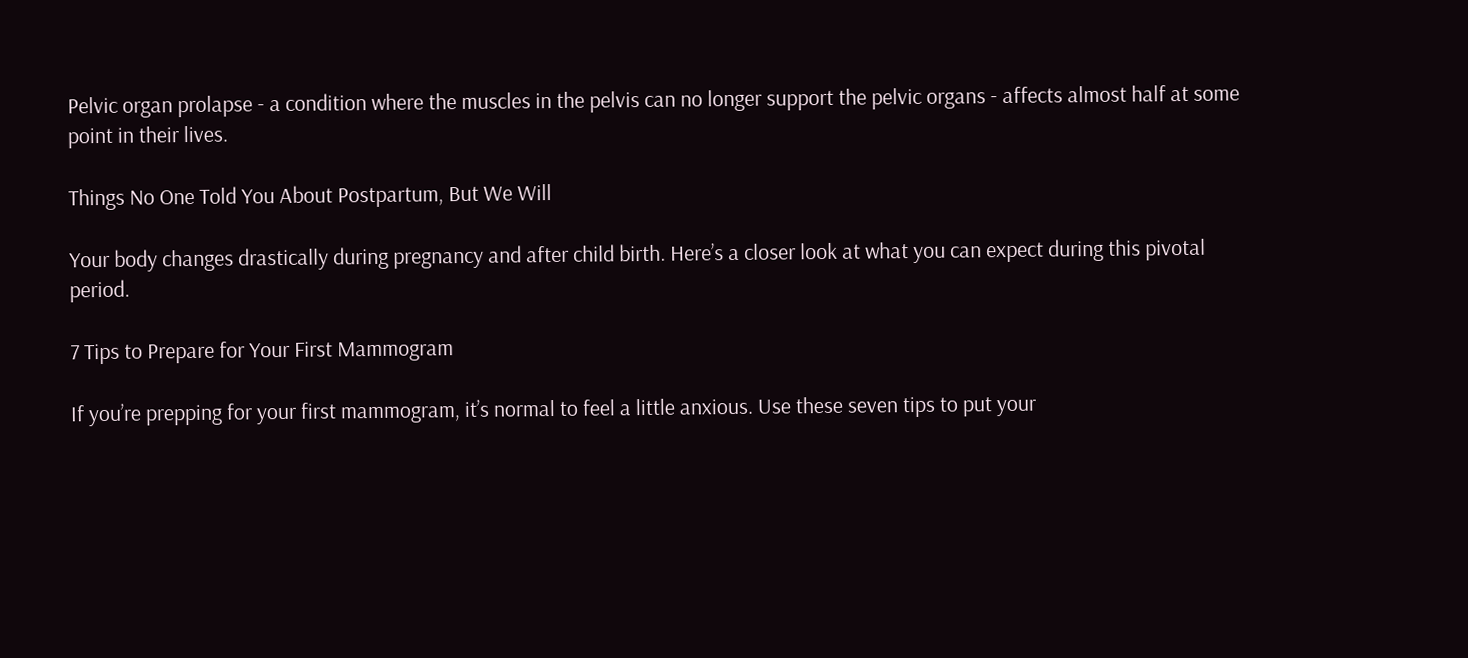Pelvic organ prolapse - a condition where the muscles in the pelvis can no longer support the pelvic organs - affects almost half at some point in their lives.

Things No One Told You About Postpartum, But We Will

Your body changes drastically during pregnancy and after child birth. Here’s a closer look at what you can expect during this pivotal period.

7 Tips to Prepare for Your First Mammogram

If you’re prepping for your first mammogram, it’s normal to feel a little anxious. Use these seven tips to put your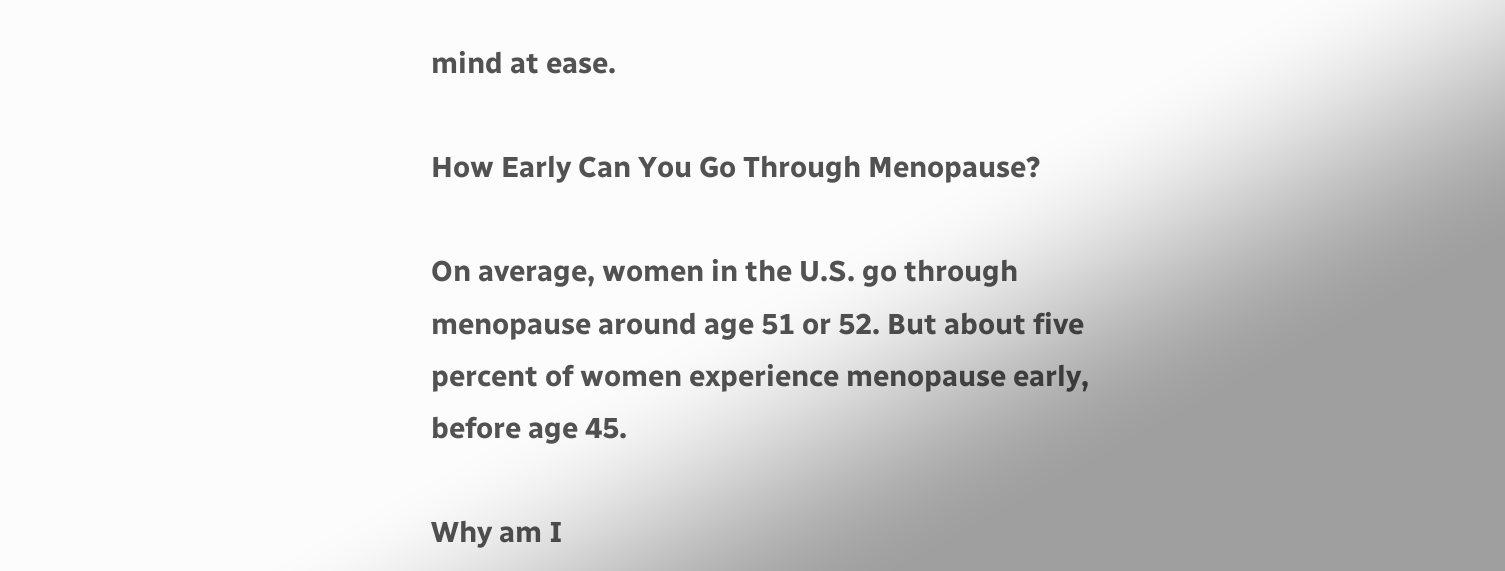mind at ease.

How Early Can You Go Through Menopause?

On average, women in the U.S. go through menopause around age 51 or 52. But about five percent of women experience menopause early, before age 45.

Why am I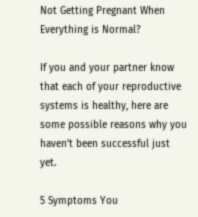Not Getting Pregnant When Everything is Normal?

If you and your partner know that each of your reproductive systems is healthy, here are some possible reasons why you haven’t been successful just yet.

5 Symptoms You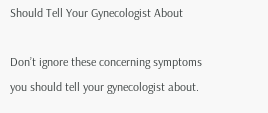Should Tell Your Gynecologist About

Don’t ignore these concerning symptoms you should tell your gynecologist about.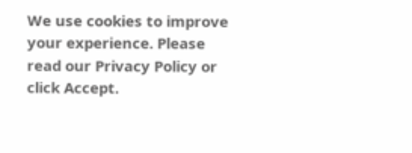We use cookies to improve your experience. Please read our Privacy Policy or click Accept.